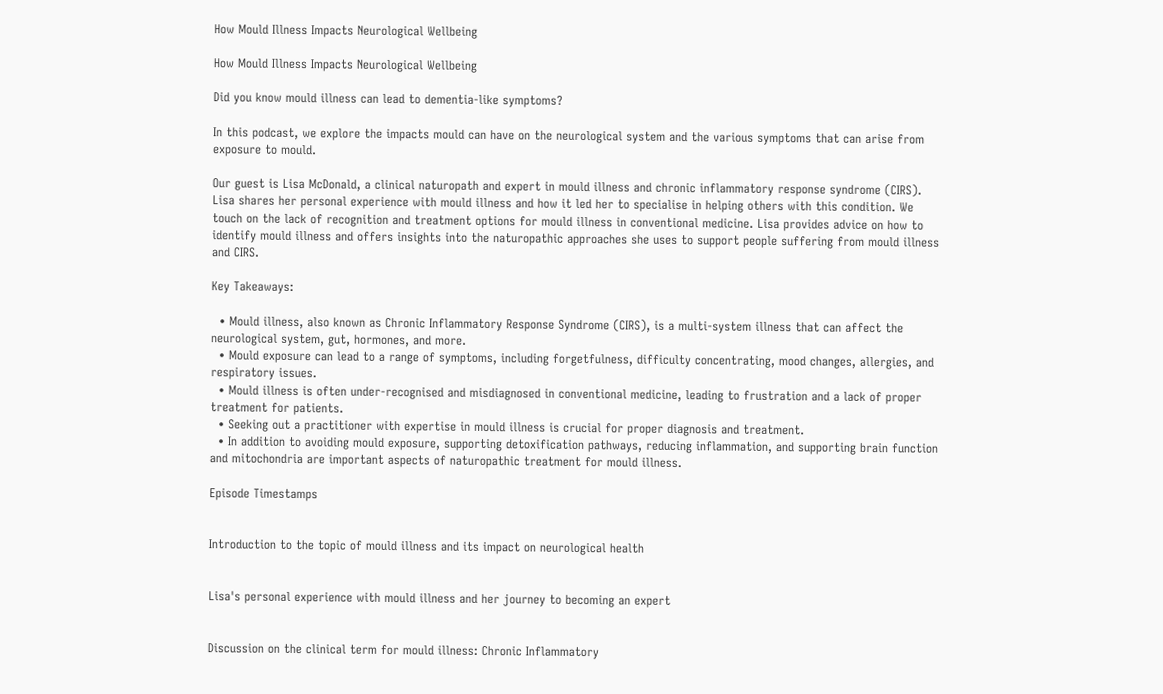How Mould Illness Impacts Neurological Wellbeing

How Mould Illness Impacts Neurological Wellbeing

Did you know mould illness can lead to dementia-like symptoms?

In this podcast, we explore the impacts mould can have on the neurological system and the various symptoms that can arise from exposure to mould.

Our guest is Lisa McDonald, a clinical naturopath and expert in mould illness and chronic inflammatory response syndrome (CIRS). Lisa shares her personal experience with mould illness and how it led her to specialise in helping others with this condition. We touch on the lack of recognition and treatment options for mould illness in conventional medicine. Lisa provides advice on how to identify mould illness and offers insights into the naturopathic approaches she uses to support people suffering from mould illness and CIRS.

Key Takeaways:

  • Mould illness, also known as Chronic Inflammatory Response Syndrome (CIRS), is a multi-system illness that can affect the neurological system, gut, hormones, and more.
  • Mould exposure can lead to a range of symptoms, including forgetfulness, difficulty concentrating, mood changes, allergies, and respiratory issues.
  • Mould illness is often under-recognised and misdiagnosed in conventional medicine, leading to frustration and a lack of proper treatment for patients.
  • Seeking out a practitioner with expertise in mould illness is crucial for proper diagnosis and treatment.
  • In addition to avoiding mould exposure, supporting detoxification pathways, reducing inflammation, and supporting brain function and mitochondria are important aspects of naturopathic treatment for mould illness.

Episode Timestamps


Introduction to the topic of mould illness and its impact on neurological health


Lisa's personal experience with mould illness and her journey to becoming an expert


Discussion on the clinical term for mould illness: Chronic Inflammatory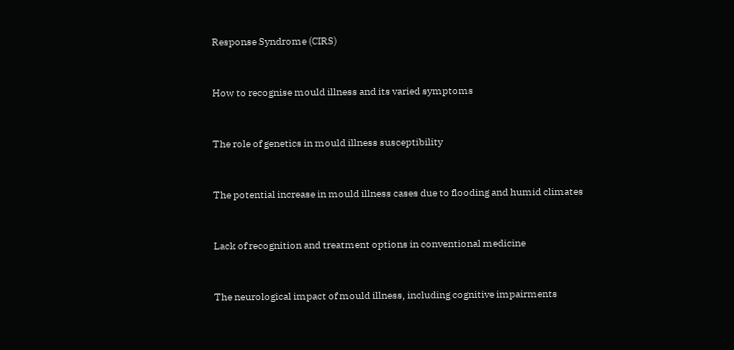Response Syndrome (CIRS)


How to recognise mould illness and its varied symptoms


The role of genetics in mould illness susceptibility


The potential increase in mould illness cases due to flooding and humid climates


Lack of recognition and treatment options in conventional medicine


The neurological impact of mould illness, including cognitive impairments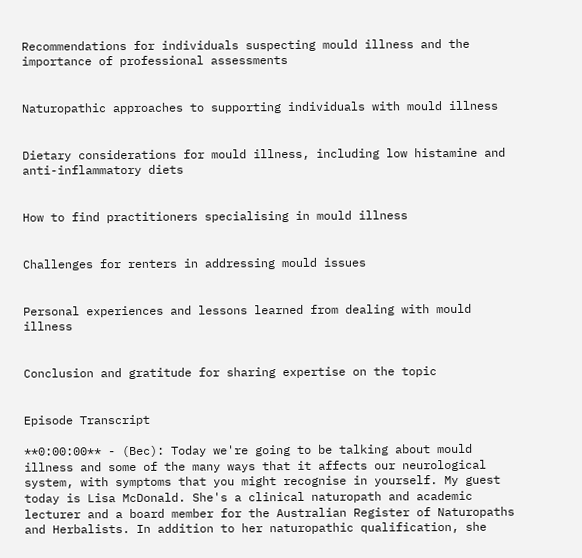Recommendations for individuals suspecting mould illness and the importance of professional assessments


Naturopathic approaches to supporting individuals with mould illness


Dietary considerations for mould illness, including low histamine and anti-inflammatory diets


How to find practitioners specialising in mould illness


Challenges for renters in addressing mould issues


Personal experiences and lessons learned from dealing with mould illness


Conclusion and gratitude for sharing expertise on the topic


Episode Transcript

**0:00:00** - (Bec): Today we're going to be talking about mould illness and some of the many ways that it affects our neurological system, with symptoms that you might recognise in yourself. My guest today is Lisa McDonald. She's a clinical naturopath and academic lecturer and a board member for the Australian Register of Naturopaths and Herbalists. In addition to her naturopathic qualification, she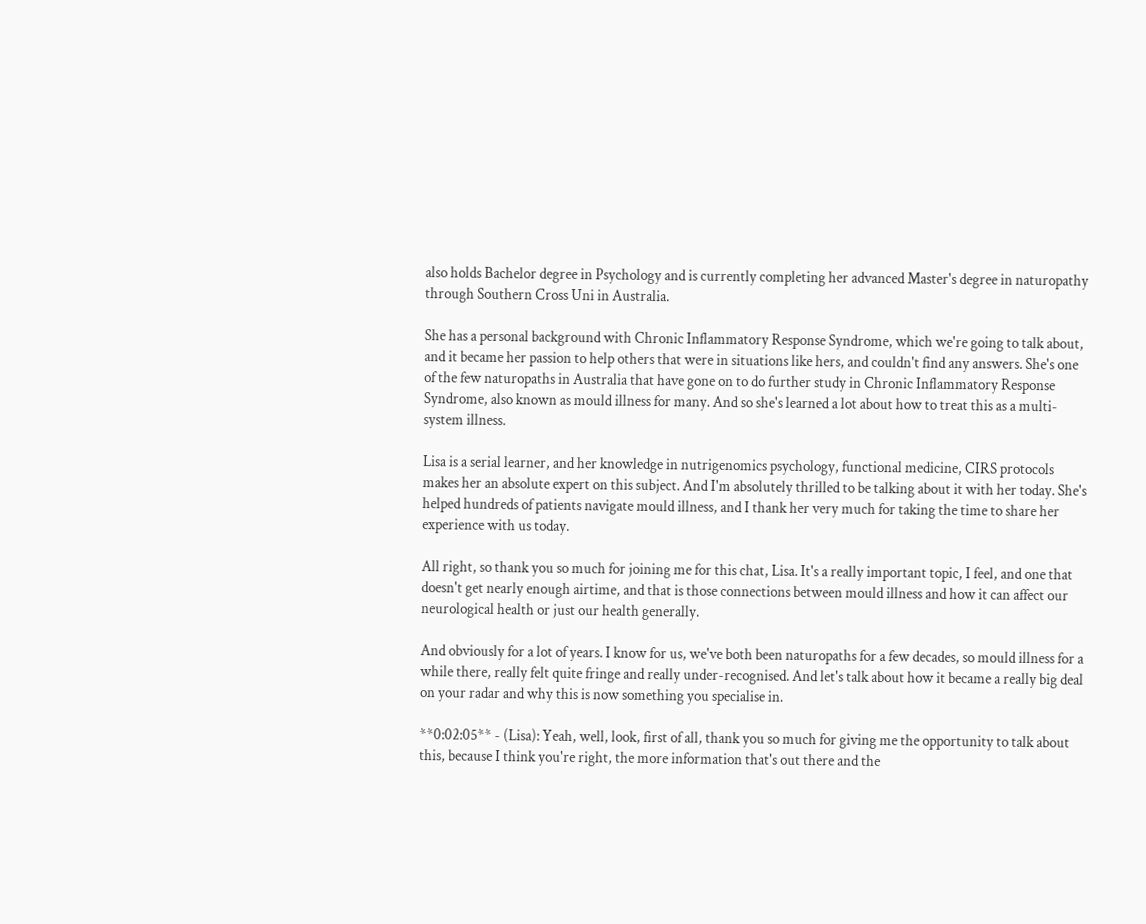also holds Bachelor degree in Psychology and is currently completing her advanced Master's degree in naturopathy through Southern Cross Uni in Australia.

She has a personal background with Chronic Inflammatory Response Syndrome, which we're going to talk about, and it became her passion to help others that were in situations like hers, and couldn't find any answers. She's one of the few naturopaths in Australia that have gone on to do further study in Chronic Inflammatory Response Syndrome, also known as mould illness for many. And so she's learned a lot about how to treat this as a multi-system illness.

Lisa is a serial learner, and her knowledge in nutrigenomics psychology, functional medicine, CIRS protocols makes her an absolute expert on this subject. And I'm absolutely thrilled to be talking about it with her today. She's helped hundreds of patients navigate mould illness, and I thank her very much for taking the time to share her experience with us today.

All right, so thank you so much for joining me for this chat, Lisa. It's a really important topic, I feel, and one that doesn't get nearly enough airtime, and that is those connections between mould illness and how it can affect our neurological health or just our health generally.

And obviously for a lot of years. I know for us, we've both been naturopaths for a few decades, so mould illness for a while there, really felt quite fringe and really under-recognised. And let's talk about how it became a really big deal on your radar and why this is now something you specialise in.

**0:02:05** - (Lisa): Yeah, well, look, first of all, thank you so much for giving me the opportunity to talk about this, because I think you're right, the more information that's out there and the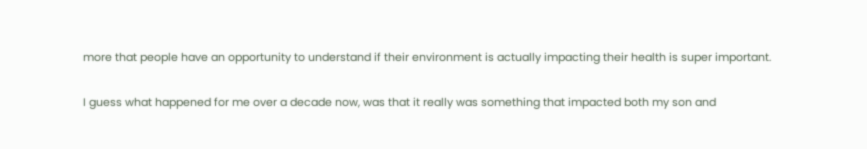more that people have an opportunity to understand if their environment is actually impacting their health is super important.

I guess what happened for me over a decade now, was that it really was something that impacted both my son and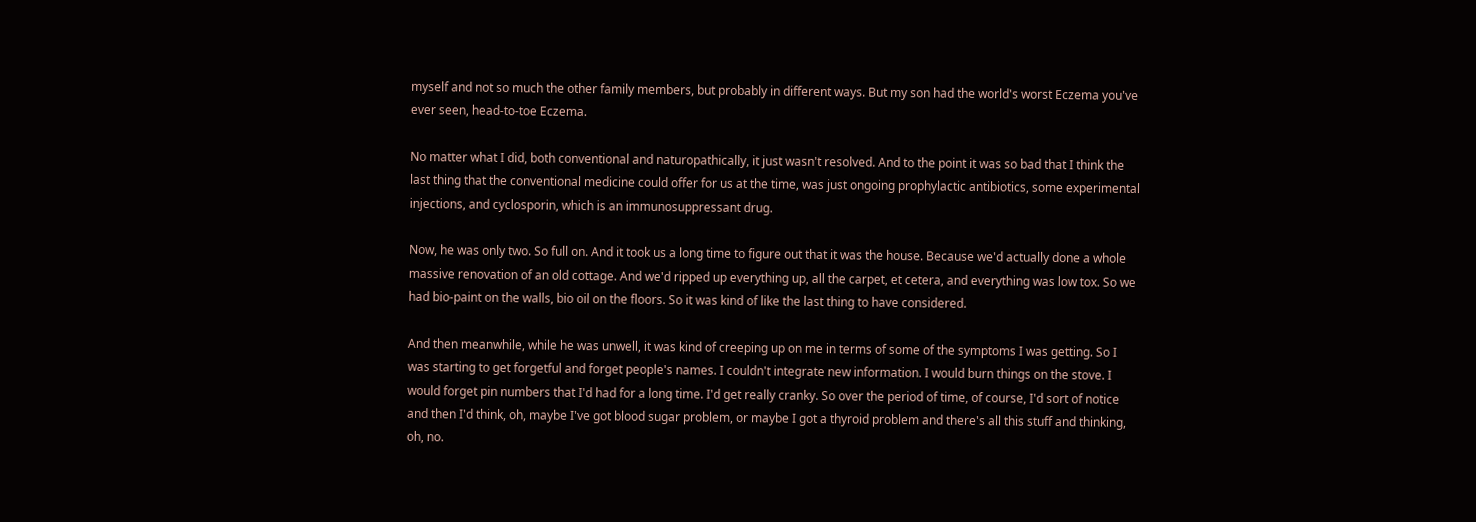myself and not so much the other family members, but probably in different ways. But my son had the world's worst Eczema you've ever seen, head-to-toe Eczema.

No matter what I did, both conventional and naturopathically, it just wasn't resolved. And to the point it was so bad that I think the last thing that the conventional medicine could offer for us at the time, was just ongoing prophylactic antibiotics, some experimental injections, and cyclosporin, which is an immunosuppressant drug.

Now, he was only two. So full on. And it took us a long time to figure out that it was the house. Because we'd actually done a whole massive renovation of an old cottage. And we'd ripped up everything up, all the carpet, et cetera, and everything was low tox. So we had bio-paint on the walls, bio oil on the floors. So it was kind of like the last thing to have considered.

And then meanwhile, while he was unwell, it was kind of creeping up on me in terms of some of the symptoms I was getting. So I was starting to get forgetful and forget people's names. I couldn't integrate new information. I would burn things on the stove. I would forget pin numbers that I'd had for a long time. I'd get really cranky. So over the period of time, of course, I'd sort of notice and then I'd think, oh, maybe I've got blood sugar problem, or maybe I got a thyroid problem and there's all this stuff and thinking, oh, no.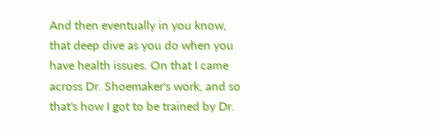And then eventually in you know, that deep dive as you do when you have health issues. On that I came across Dr. Shoemaker's work, and so that's how I got to be trained by Dr.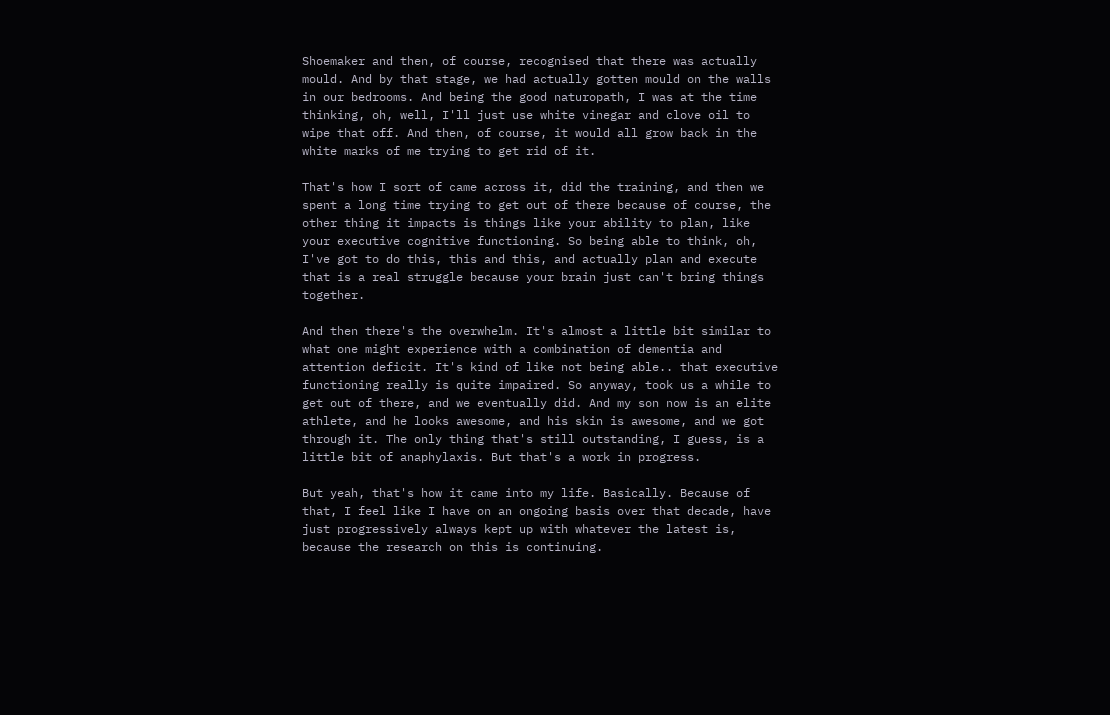Shoemaker and then, of course, recognised that there was actually mould. And by that stage, we had actually gotten mould on the walls in our bedrooms. And being the good naturopath, I was at the time thinking, oh, well, I'll just use white vinegar and clove oil to wipe that off. And then, of course, it would all grow back in the white marks of me trying to get rid of it.

That's how I sort of came across it, did the training, and then we spent a long time trying to get out of there because of course, the other thing it impacts is things like your ability to plan, like your executive cognitive functioning. So being able to think, oh, I've got to do this, this and this, and actually plan and execute that is a real struggle because your brain just can't bring things together.

And then there's the overwhelm. It's almost a little bit similar to what one might experience with a combination of dementia and attention deficit. It's kind of like not being able.. that executive functioning really is quite impaired. So anyway, took us a while to get out of there, and we eventually did. And my son now is an elite athlete, and he looks awesome, and his skin is awesome, and we got through it. The only thing that's still outstanding, I guess, is a little bit of anaphylaxis. But that's a work in progress.

But yeah, that's how it came into my life. Basically. Because of that, I feel like I have on an ongoing basis over that decade, have just progressively always kept up with whatever the latest is, because the research on this is continuing.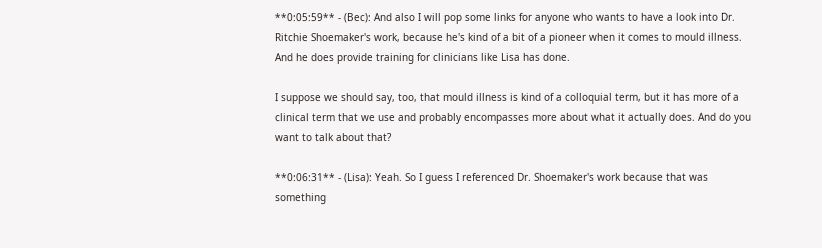**0:05:59** - (Bec): And also I will pop some links for anyone who wants to have a look into Dr. Ritchie Shoemaker's work, because he's kind of a bit of a pioneer when it comes to mould illness. And he does provide training for clinicians like Lisa has done.

I suppose we should say, too, that mould illness is kind of a colloquial term, but it has more of a clinical term that we use and probably encompasses more about what it actually does. And do you want to talk about that?

**0:06:31** - (Lisa): Yeah. So I guess I referenced Dr. Shoemaker's work because that was something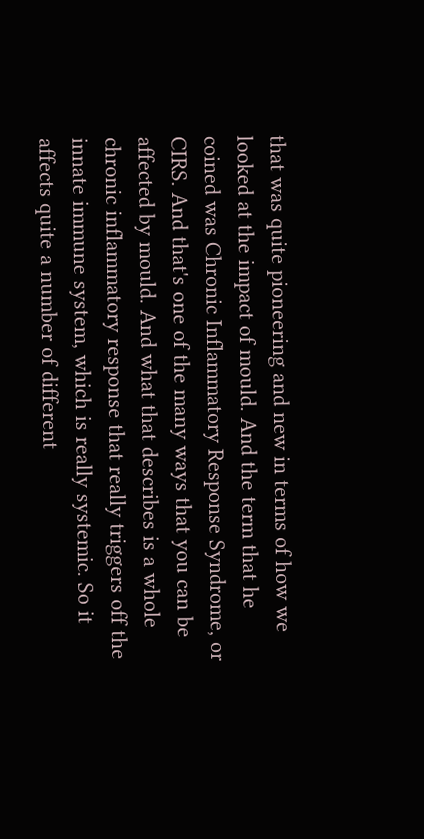that was quite pioneering and new in terms of how we looked at the impact of mould. And the term that he coined was Chronic Inflammatory Response Syndrome, or CIRS. And that's one of the many ways that you can be affected by mould. And what that describes is a whole chronic inflammatory response that really triggers off the innate immune system, which is really systemic. So it affects quite a number of different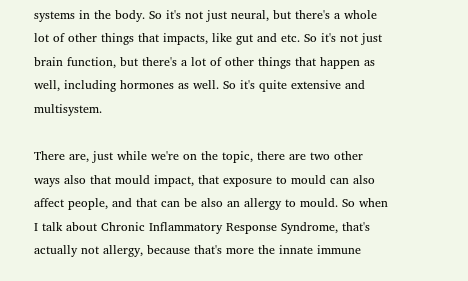systems in the body. So it's not just neural, but there's a whole lot of other things that impacts, like gut and etc. So it's not just brain function, but there's a lot of other things that happen as well, including hormones as well. So it's quite extensive and multisystem.

There are, just while we're on the topic, there are two other ways also that mould impact, that exposure to mould can also affect people, and that can be also an allergy to mould. So when I talk about Chronic Inflammatory Response Syndrome, that's actually not allergy, because that's more the innate immune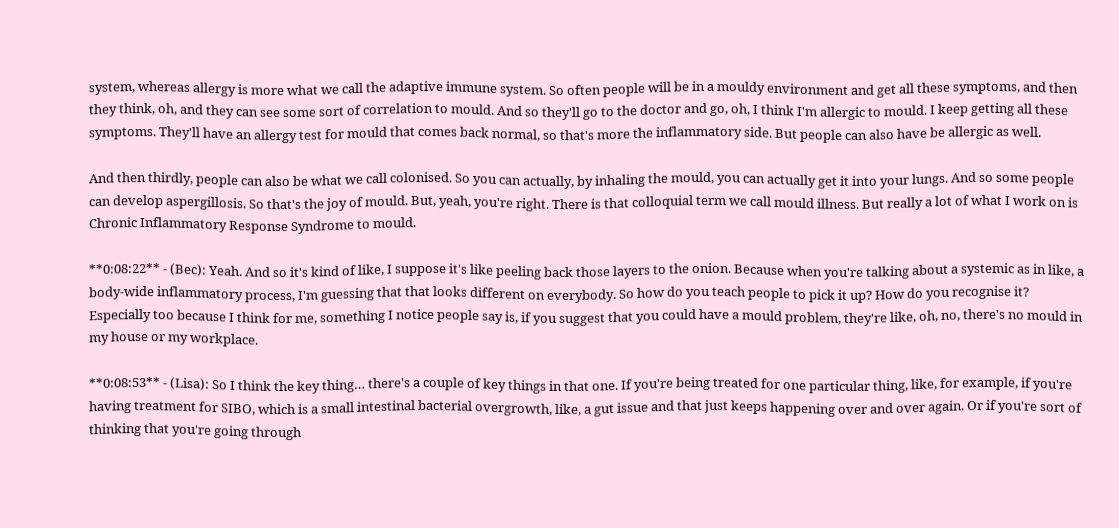system, whereas allergy is more what we call the adaptive immune system. So often people will be in a mouldy environment and get all these symptoms, and then they think, oh, and they can see some sort of correlation to mould. And so they'll go to the doctor and go, oh, I think I'm allergic to mould. I keep getting all these symptoms. They'll have an allergy test for mould that comes back normal, so that's more the inflammatory side. But people can also have be allergic as well.

And then thirdly, people can also be what we call colonised. So you can actually, by inhaling the mould, you can actually get it into your lungs. And so some people can develop aspergillosis. So that's the joy of mould. But, yeah, you're right. There is that colloquial term we call mould illness. But really a lot of what I work on is Chronic Inflammatory Response Syndrome to mould.

**0:08:22** - (Bec): Yeah. And so it's kind of like, I suppose it's like peeling back those layers to the onion. Because when you're talking about a systemic as in like, a body-wide inflammatory process, I'm guessing that that looks different on everybody. So how do you teach people to pick it up? How do you recognise it? Especially too because I think for me, something I notice people say is, if you suggest that you could have a mould problem, they're like, oh, no, there's no mould in my house or my workplace.

**0:08:53** - (Lisa): So I think the key thing… there's a couple of key things in that one. If you're being treated for one particular thing, like, for example, if you're having treatment for SIBO, which is a small intestinal bacterial overgrowth, like, a gut issue and that just keeps happening over and over again. Or if you're sort of thinking that you're going through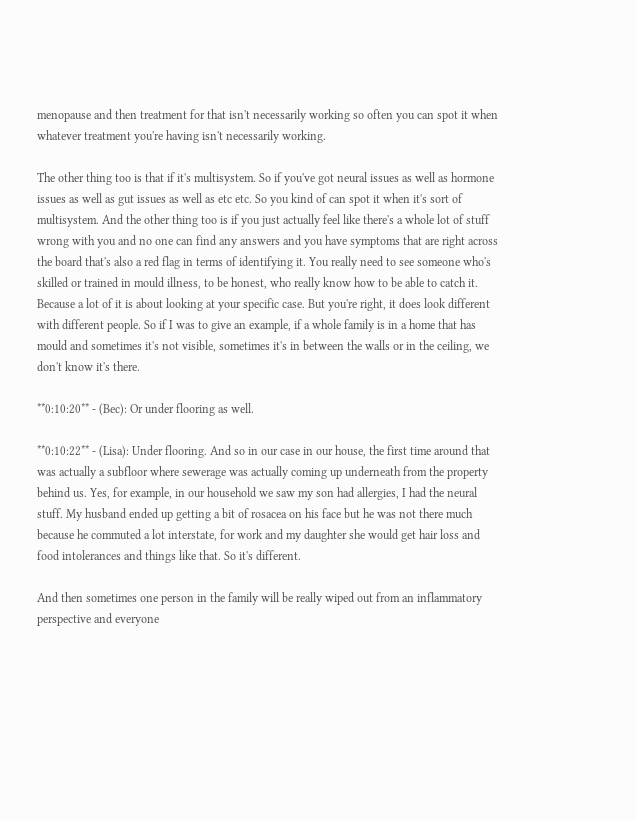menopause and then treatment for that isn't necessarily working so often you can spot it when whatever treatment you're having isn't necessarily working.

The other thing too is that if it's multisystem. So if you've got neural issues as well as hormone issues as well as gut issues as well as etc etc. So you kind of can spot it when it's sort of multisystem. And the other thing too is if you just actually feel like there's a whole lot of stuff wrong with you and no one can find any answers and you have symptoms that are right across the board that's also a red flag in terms of identifying it. You really need to see someone who's skilled or trained in mould illness, to be honest, who really know how to be able to catch it. Because a lot of it is about looking at your specific case. But you're right, it does look different with different people. So if I was to give an example, if a whole family is in a home that has mould and sometimes it's not visible, sometimes it's in between the walls or in the ceiling, we don't know it's there.

**0:10:20** - (Bec): Or under flooring as well.

**0:10:22** - (Lisa): Under flooring. And so in our case in our house, the first time around that was actually a subfloor where sewerage was actually coming up underneath from the property behind us. Yes, for example, in our household we saw my son had allergies, I had the neural stuff. My husband ended up getting a bit of rosacea on his face but he was not there much because he commuted a lot interstate, for work and my daughter she would get hair loss and food intolerances and things like that. So it's different.

And then sometimes one person in the family will be really wiped out from an inflammatory perspective and everyone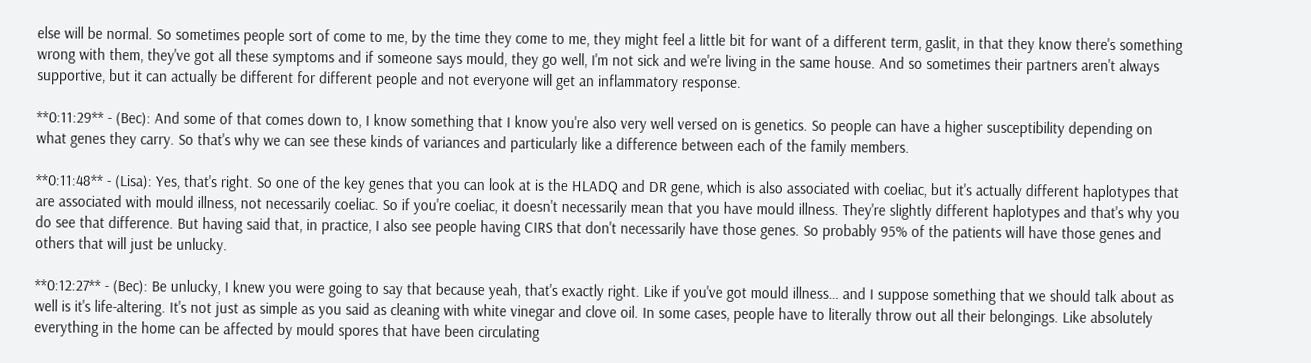else will be normal. So sometimes people sort of come to me, by the time they come to me, they might feel a little bit for want of a different term, gaslit, in that they know there's something wrong with them, they've got all these symptoms and if someone says mould, they go well, I'm not sick and we're living in the same house. And so sometimes their partners aren't always supportive, but it can actually be different for different people and not everyone will get an inflammatory response.

**0:11:29** - (Bec): And some of that comes down to, I know something that I know you're also very well versed on is genetics. So people can have a higher susceptibility depending on what genes they carry. So that's why we can see these kinds of variances and particularly like a difference between each of the family members.

**0:11:48** - (Lisa): Yes, that's right. So one of the key genes that you can look at is the HLADQ and DR gene, which is also associated with coeliac, but it's actually different haplotypes that are associated with mould illness, not necessarily coeliac. So if you're coeliac, it doesn't necessarily mean that you have mould illness. They're slightly different haplotypes and that's why you do see that difference. But having said that, in practice, I also see people having CIRS that don't necessarily have those genes. So probably 95% of the patients will have those genes and others that will just be unlucky.

**0:12:27** - (Bec): Be unlucky, I knew you were going to say that because yeah, that's exactly right. Like if you've got mould illness… and I suppose something that we should talk about as well is it's life-altering. It's not just as simple as you said as cleaning with white vinegar and clove oil. In some cases, people have to literally throw out all their belongings. Like absolutely everything in the home can be affected by mould spores that have been circulating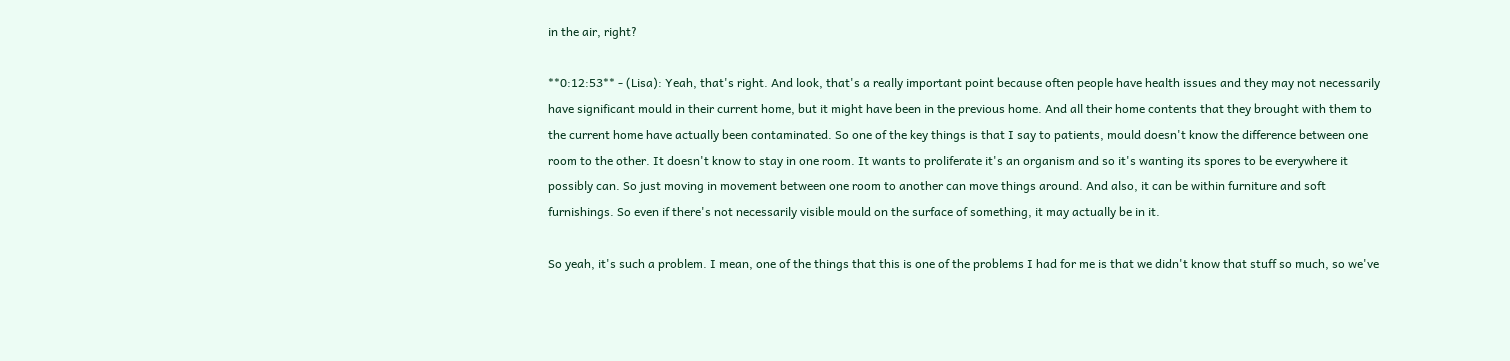in the air, right?

**0:12:53** - (Lisa): Yeah, that's right. And look, that's a really important point because often people have health issues and they may not necessarily have significant mould in their current home, but it might have been in the previous home. And all their home contents that they brought with them to the current home have actually been contaminated. So one of the key things is that I say to patients, mould doesn't know the difference between one room to the other. It doesn't know to stay in one room. It wants to proliferate it's an organism and so it's wanting its spores to be everywhere it possibly can. So just moving in movement between one room to another can move things around. And also, it can be within furniture and soft furnishings. So even if there's not necessarily visible mould on the surface of something, it may actually be in it.

So yeah, it's such a problem. I mean, one of the things that this is one of the problems I had for me is that we didn't know that stuff so much, so we've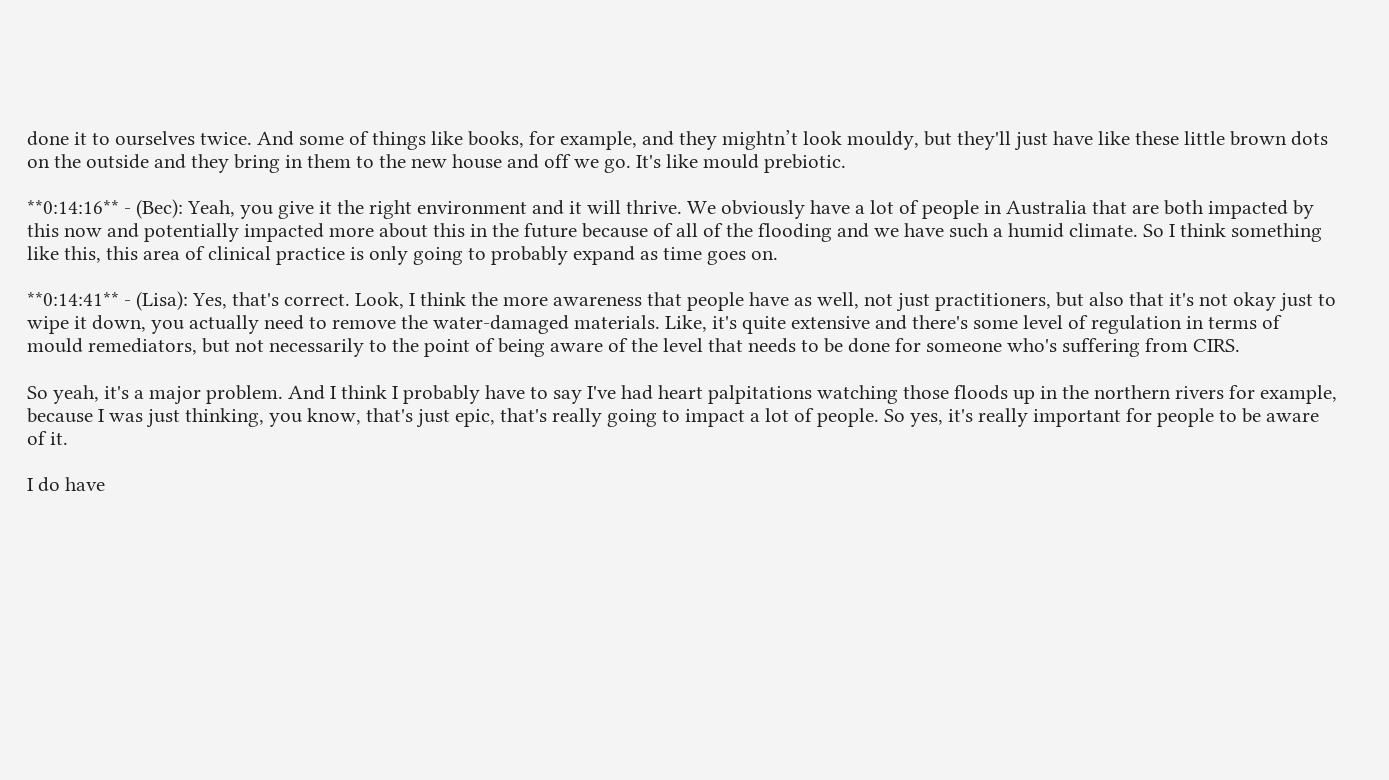done it to ourselves twice. And some of things like books, for example, and they mightn’t look mouldy, but they'll just have like these little brown dots on the outside and they bring in them to the new house and off we go. It's like mould prebiotic.

**0:14:16** - (Bec): Yeah, you give it the right environment and it will thrive. We obviously have a lot of people in Australia that are both impacted by this now and potentially impacted more about this in the future because of all of the flooding and we have such a humid climate. So I think something like this, this area of clinical practice is only going to probably expand as time goes on.

**0:14:41** - (Lisa): Yes, that's correct. Look, I think the more awareness that people have as well, not just practitioners, but also that it's not okay just to wipe it down, you actually need to remove the water-damaged materials. Like, it's quite extensive and there's some level of regulation in terms of mould remediators, but not necessarily to the point of being aware of the level that needs to be done for someone who's suffering from CIRS.

So yeah, it's a major problem. And I think I probably have to say I've had heart palpitations watching those floods up in the northern rivers for example, because I was just thinking, you know, that's just epic, that's really going to impact a lot of people. So yes, it's really important for people to be aware of it.

I do have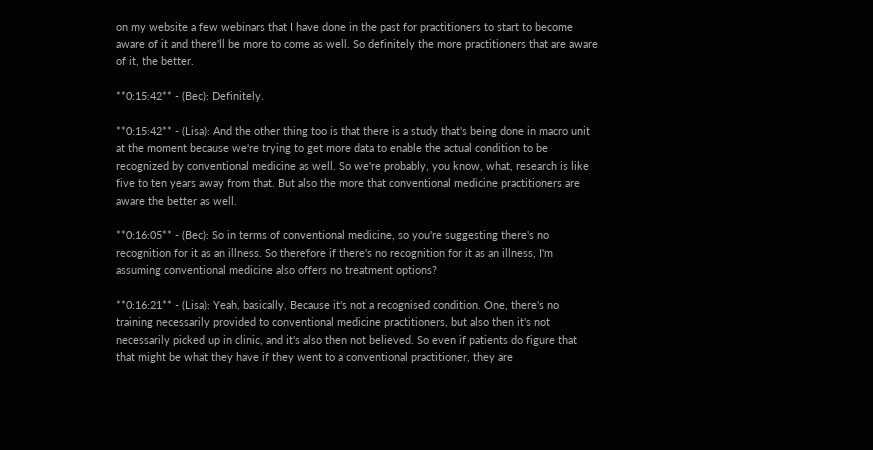on my website a few webinars that I have done in the past for practitioners to start to become aware of it and there'll be more to come as well. So definitely the more practitioners that are aware of it, the better.

**0:15:42** - (Bec): Definitely.

**0:15:42** - (Lisa): And the other thing too is that there is a study that's being done in macro unit at the moment because we're trying to get more data to enable the actual condition to be recognized by conventional medicine as well. So we're probably, you know, what, research is like five to ten years away from that. But also the more that conventional medicine practitioners are aware the better as well.

**0:16:05** - (Bec): So in terms of conventional medicine, so you're suggesting there's no recognition for it as an illness. So therefore if there's no recognition for it as an illness, I'm assuming conventional medicine also offers no treatment options?

**0:16:21** - (Lisa): Yeah, basically. Because it's not a recognised condition. One, there's no training necessarily provided to conventional medicine practitioners, but also then it's not necessarily picked up in clinic, and it's also then not believed. So even if patients do figure that that might be what they have if they went to a conventional practitioner, they are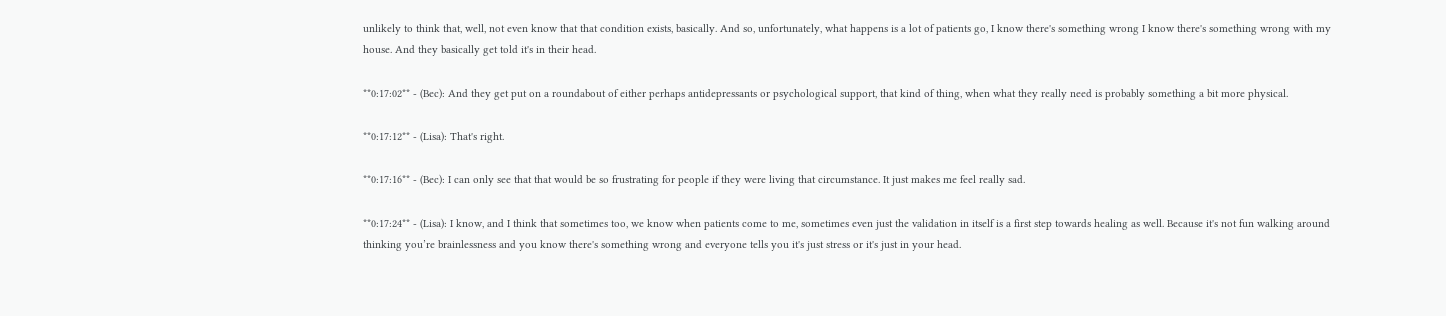unlikely to think that, well, not even know that that condition exists, basically. And so, unfortunately, what happens is a lot of patients go, I know there's something wrong I know there's something wrong with my house. And they basically get told it's in their head.

**0:17:02** - (Bec): And they get put on a roundabout of either perhaps antidepressants or psychological support, that kind of thing, when what they really need is probably something a bit more physical.

**0:17:12** - (Lisa): That's right.

**0:17:16** - (Bec): I can only see that that would be so frustrating for people if they were living that circumstance. It just makes me feel really sad.

**0:17:24** - (Lisa): I know, and I think that sometimes too, we know when patients come to me, sometimes even just the validation in itself is a first step towards healing as well. Because it's not fun walking around thinking you’re brainlessness and you know there's something wrong and everyone tells you it's just stress or it's just in your head.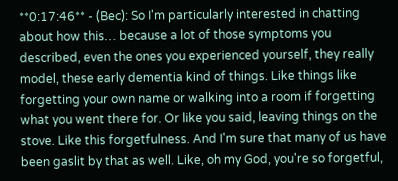**0:17:46** - (Bec): So I'm particularly interested in chatting about how this… because a lot of those symptoms you described, even the ones you experienced yourself, they really model, these early dementia kind of things. Like things like forgetting your own name or walking into a room if forgetting what you went there for. Or like you said, leaving things on the stove. Like this forgetfulness. And I'm sure that many of us have been gaslit by that as well. Like, oh my God, you're so forgetful,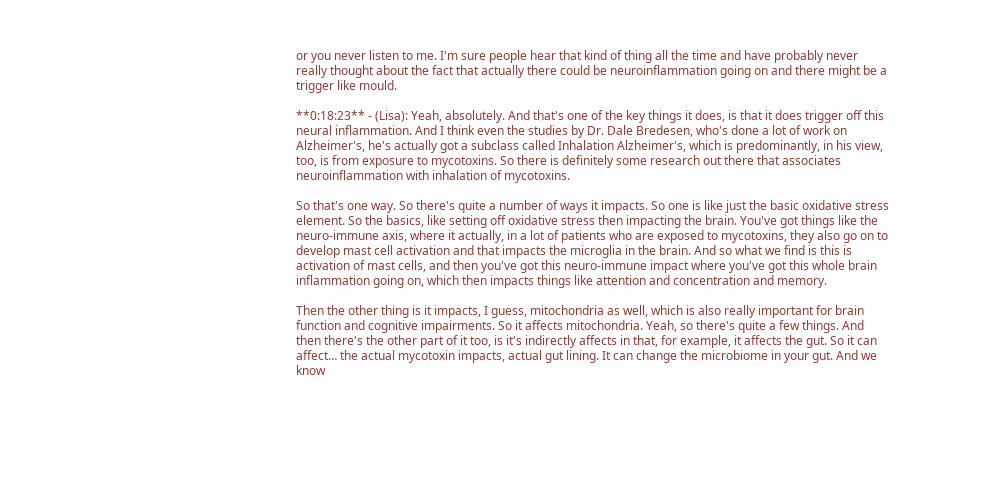or you never listen to me. I'm sure people hear that kind of thing all the time and have probably never really thought about the fact that actually there could be neuroinflammation going on and there might be a trigger like mould.

**0:18:23** - (Lisa): Yeah, absolutely. And that's one of the key things it does, is that it does trigger off this neural inflammation. And I think even the studies by Dr. Dale Bredesen, who's done a lot of work on Alzheimer's, he's actually got a subclass called Inhalation Alzheimer's, which is predominantly, in his view, too, is from exposure to mycotoxins. So there is definitely some research out there that associates neuroinflammation with inhalation of mycotoxins.

So that's one way. So there's quite a number of ways it impacts. So one is like just the basic oxidative stress element. So the basics, like setting off oxidative stress then impacting the brain. You've got things like the neuro-immune axis, where it actually, in a lot of patients who are exposed to mycotoxins, they also go on to develop mast cell activation and that impacts the microglia in the brain. And so what we find is this is activation of mast cells, and then you've got this neuro-immune impact where you've got this whole brain inflammation going on, which then impacts things like attention and concentration and memory.

Then the other thing is it impacts, I guess, mitochondria as well, which is also really important for brain function and cognitive impairments. So it affects mitochondria. Yeah, so there's quite a few things. And then there's the other part of it too, is it's indirectly affects in that, for example, it affects the gut. So it can affect… the actual mycotoxin impacts, actual gut lining. It can change the microbiome in your gut. And we know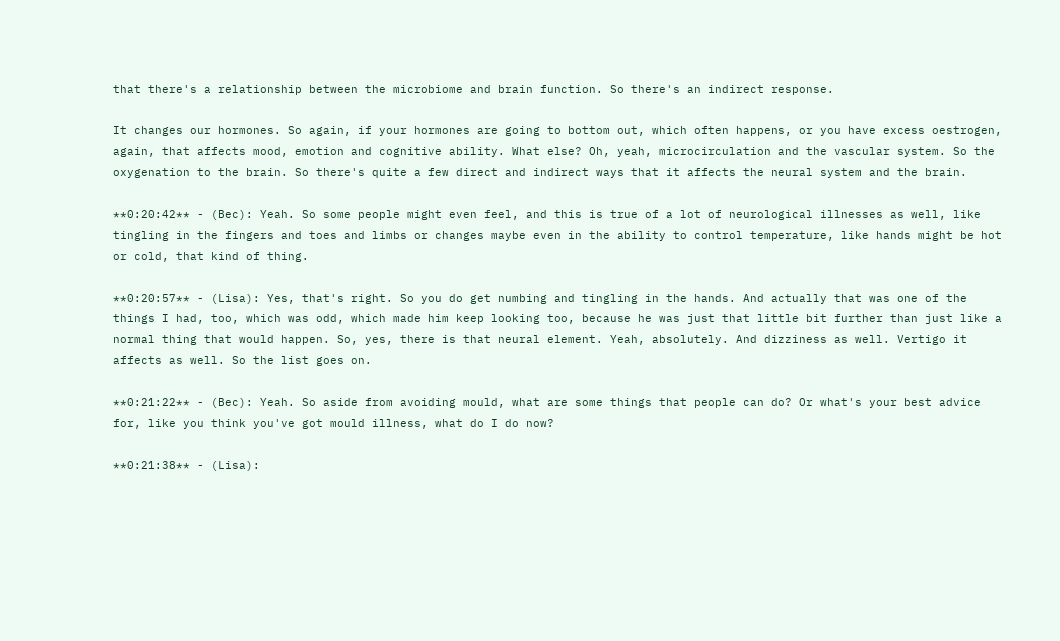that there's a relationship between the microbiome and brain function. So there's an indirect response.

It changes our hormones. So again, if your hormones are going to bottom out, which often happens, or you have excess oestrogen, again, that affects mood, emotion and cognitive ability. What else? Oh, yeah, microcirculation and the vascular system. So the oxygenation to the brain. So there's quite a few direct and indirect ways that it affects the neural system and the brain.

**0:20:42** - (Bec): Yeah. So some people might even feel, and this is true of a lot of neurological illnesses as well, like tingling in the fingers and toes and limbs or changes maybe even in the ability to control temperature, like hands might be hot or cold, that kind of thing.

**0:20:57** - (Lisa): Yes, that's right. So you do get numbing and tingling in the hands. And actually that was one of the things I had, too, which was odd, which made him keep looking too, because he was just that little bit further than just like a normal thing that would happen. So, yes, there is that neural element. Yeah, absolutely. And dizziness as well. Vertigo it affects as well. So the list goes on.

**0:21:22** - (Bec): Yeah. So aside from avoiding mould, what are some things that people can do? Or what's your best advice for, like you think you've got mould illness, what do I do now?

**0:21:38** - (Lisa):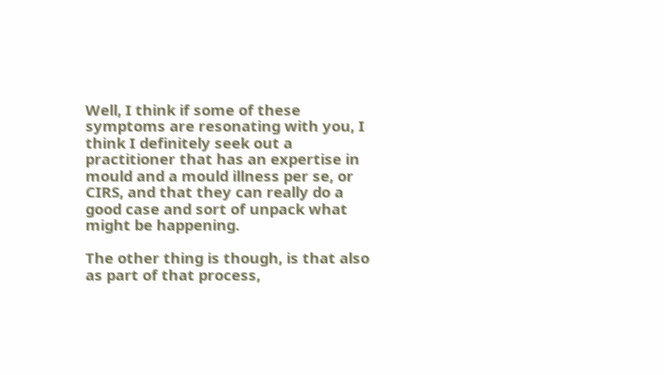Well, I think if some of these symptoms are resonating with you, I think I definitely seek out a practitioner that has an expertise in mould and a mould illness per se, or CIRS, and that they can really do a good case and sort of unpack what might be happening.

The other thing is though, is that also as part of that process,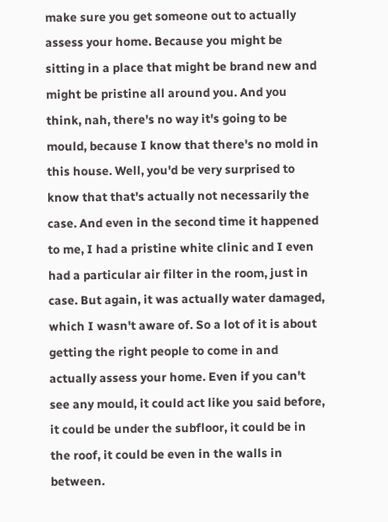make sure you get someone out to actually assess your home. Because you might be sitting in a place that might be brand new and might be pristine all around you. And you think, nah, there's no way it's going to be mould, because I know that there's no mold in this house. Well, you'd be very surprised to know that that's actually not necessarily the case. And even in the second time it happened to me, I had a pristine white clinic and I even had a particular air filter in the room, just in case. But again, it was actually water damaged, which I wasn't aware of. So a lot of it is about getting the right people to come in and actually assess your home. Even if you can't see any mould, it could act like you said before, it could be under the subfloor, it could be in the roof, it could be even in the walls in between.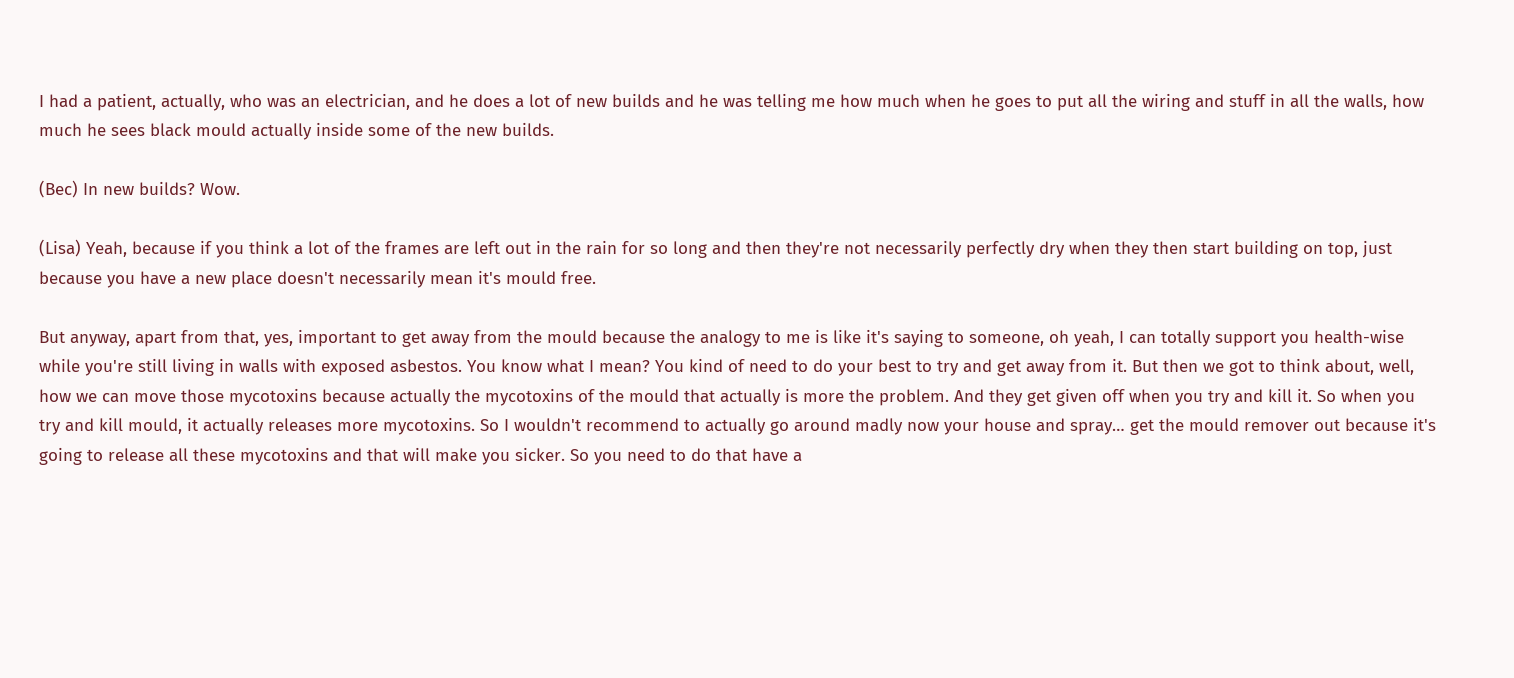I had a patient, actually, who was an electrician, and he does a lot of new builds and he was telling me how much when he goes to put all the wiring and stuff in all the walls, how much he sees black mould actually inside some of the new builds.

(Bec) In new builds? Wow.

(Lisa) Yeah, because if you think a lot of the frames are left out in the rain for so long and then they're not necessarily perfectly dry when they then start building on top, just because you have a new place doesn't necessarily mean it's mould free.

But anyway, apart from that, yes, important to get away from the mould because the analogy to me is like it's saying to someone, oh yeah, I can totally support you health-wise while you're still living in walls with exposed asbestos. You know what I mean? You kind of need to do your best to try and get away from it. But then we got to think about, well, how we can move those mycotoxins because actually the mycotoxins of the mould that actually is more the problem. And they get given off when you try and kill it. So when you try and kill mould, it actually releases more mycotoxins. So I wouldn't recommend to actually go around madly now your house and spray… get the mould remover out because it's going to release all these mycotoxins and that will make you sicker. So you need to do that have a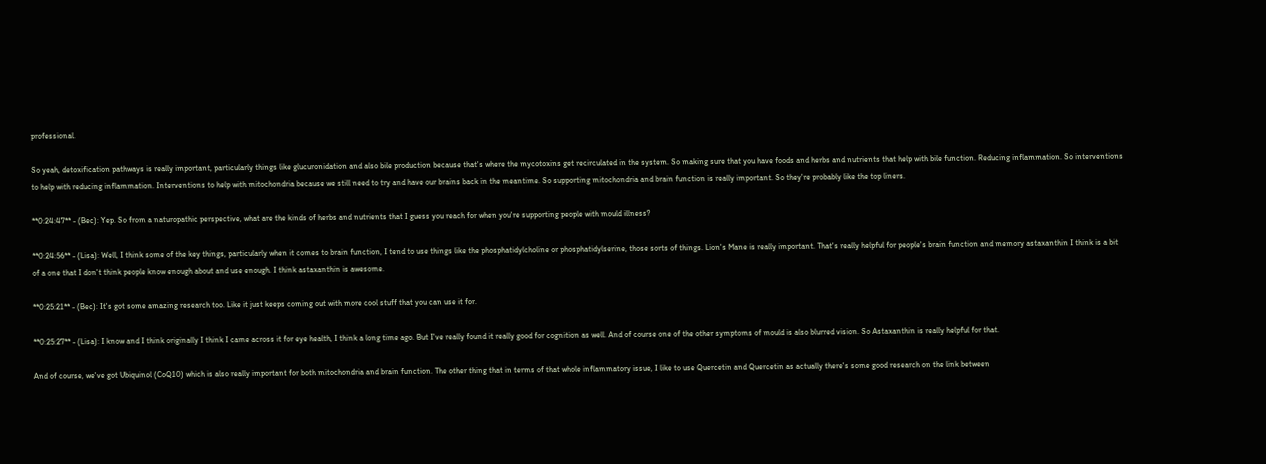professional.

So yeah, detoxification pathways is really important, particularly things like glucuronidation and also bile production because that's where the mycotoxins get recirculated in the system. So making sure that you have foods and herbs and nutrients that help with bile function. Reducing inflammation. So interventions to help with reducing inflammation. Interventions to help with mitochondria because we still need to try and have our brains back in the meantime. So supporting mitochondria and brain function is really important. So they're probably like the top liners.

**0:24:47** - (Bec): Yep. So from a naturopathic perspective, what are the kinds of herbs and nutrients that I guess you reach for when you're supporting people with mould illness?

**0:24:56** - (Lisa): Well, I think some of the key things, particularly when it comes to brain function, I tend to use things like the phosphatidylcholine or phosphatidylserine, those sorts of things. Lion's Mane is really important. That's really helpful for people's brain function and memory astaxanthin I think is a bit of a one that I don't think people know enough about and use enough. I think astaxanthin is awesome.

**0:25:21** - (Bec): It's got some amazing research too. Like it just keeps coming out with more cool stuff that you can use it for.

**0:25:27** - (Lisa): I know and I think originally I think I came across it for eye health, I think a long time ago. But I've really found it really good for cognition as well. And of course one of the other symptoms of mould is also blurred vision. So Astaxanthin is really helpful for that.

And of course, we've got Ubiquinol (CoQ10) which is also really important for both mitochondria and brain function. The other thing that in terms of that whole inflammatory issue, I like to use Quercetin and Quercetin as actually there's some good research on the link between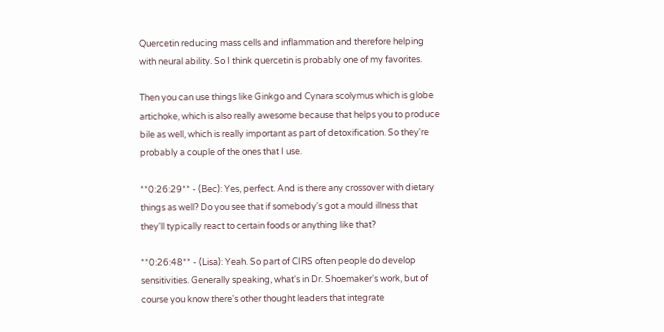Quercetin reducing mass cells and inflammation and therefore helping with neural ability. So I think quercetin is probably one of my favorites.

Then you can use things like Ginkgo and Cynara scolymus which is globe artichoke, which is also really awesome because that helps you to produce bile as well, which is really important as part of detoxification. So they're probably a couple of the ones that I use.

**0:26:29** - (Bec): Yes, perfect. And is there any crossover with dietary things as well? Do you see that if somebody's got a mould illness that they'll typically react to certain foods or anything like that?

**0:26:48** - (Lisa): Yeah. So part of CIRS often people do develop sensitivities. Generally speaking, what's in Dr. Shoemaker's work, but of course you know there's other thought leaders that integrate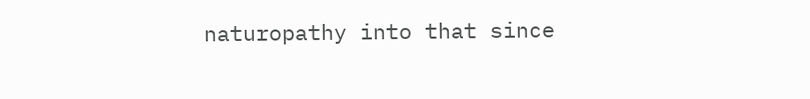naturopathy into that since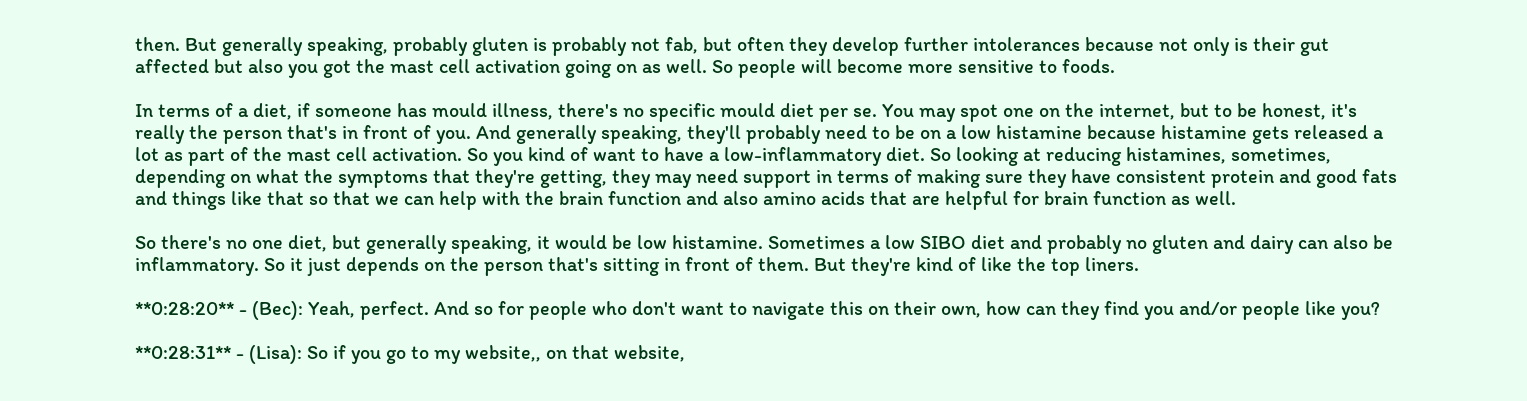then. But generally speaking, probably gluten is probably not fab, but often they develop further intolerances because not only is their gut affected but also you got the mast cell activation going on as well. So people will become more sensitive to foods.

In terms of a diet, if someone has mould illness, there's no specific mould diet per se. You may spot one on the internet, but to be honest, it's really the person that's in front of you. And generally speaking, they'll probably need to be on a low histamine because histamine gets released a lot as part of the mast cell activation. So you kind of want to have a low-inflammatory diet. So looking at reducing histamines, sometimes, depending on what the symptoms that they're getting, they may need support in terms of making sure they have consistent protein and good fats and things like that so that we can help with the brain function and also amino acids that are helpful for brain function as well.

So there's no one diet, but generally speaking, it would be low histamine. Sometimes a low SIBO diet and probably no gluten and dairy can also be inflammatory. So it just depends on the person that's sitting in front of them. But they're kind of like the top liners.

**0:28:20** - (Bec): Yeah, perfect. And so for people who don't want to navigate this on their own, how can they find you and/or people like you?

**0:28:31** - (Lisa): So if you go to my website,, on that website,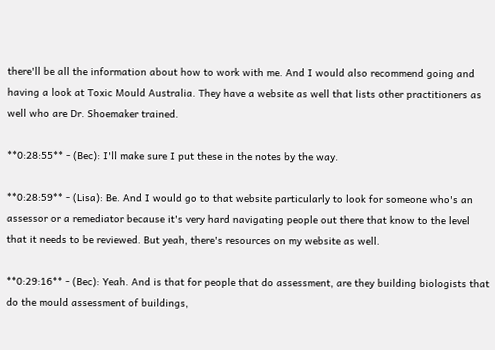there'll be all the information about how to work with me. And I would also recommend going and having a look at Toxic Mould Australia. They have a website as well that lists other practitioners as well who are Dr. Shoemaker trained.

**0:28:55** - (Bec): I'll make sure I put these in the notes by the way.

**0:28:59** - (Lisa): Be. And I would go to that website particularly to look for someone who's an assessor or a remediator because it's very hard navigating people out there that know to the level that it needs to be reviewed. But yeah, there's resources on my website as well.

**0:29:16** - (Bec): Yeah. And is that for people that do assessment, are they building biologists that do the mould assessment of buildings,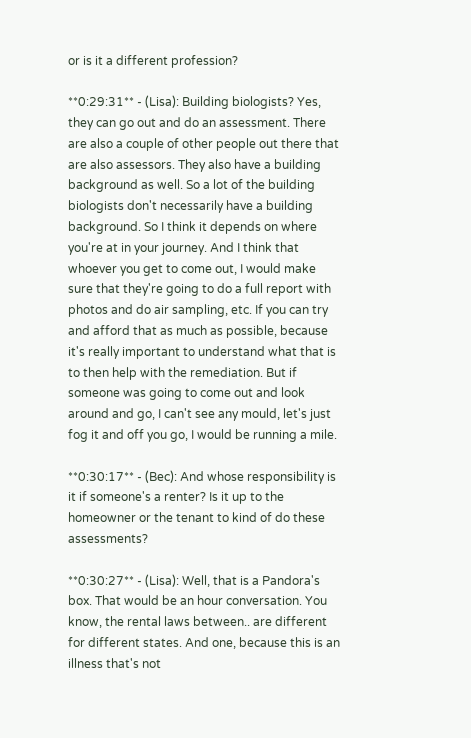or is it a different profession?

**0:29:31** - (Lisa): Building biologists? Yes, they can go out and do an assessment. There are also a couple of other people out there that are also assessors. They also have a building background as well. So a lot of the building biologists don't necessarily have a building background. So I think it depends on where you're at in your journey. And I think that whoever you get to come out, I would make sure that they're going to do a full report with photos and do air sampling, etc. If you can try and afford that as much as possible, because it's really important to understand what that is to then help with the remediation. But if someone was going to come out and look around and go, I can't see any mould, let's just fog it and off you go, I would be running a mile.

**0:30:17** - (Bec): And whose responsibility is it if someone's a renter? Is it up to the homeowner or the tenant to kind of do these assessments?

**0:30:27** - (Lisa): Well, that is a Pandora's box. That would be an hour conversation. You know, the rental laws between.. are different for different states. And one, because this is an illness that's not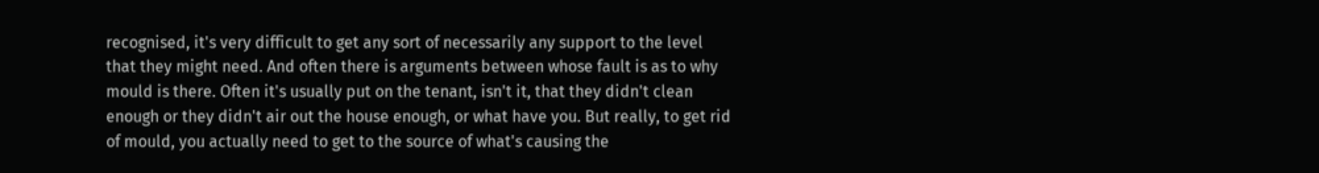recognised, it's very difficult to get any sort of necessarily any support to the level that they might need. And often there is arguments between whose fault is as to why mould is there. Often it's usually put on the tenant, isn't it, that they didn't clean enough or they didn't air out the house enough, or what have you. But really, to get rid of mould, you actually need to get to the source of what's causing the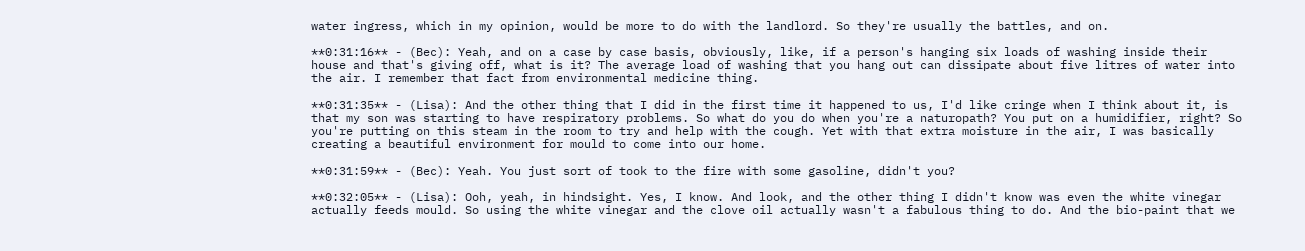water ingress, which in my opinion, would be more to do with the landlord. So they're usually the battles, and on.

**0:31:16** - (Bec): Yeah, and on a case by case basis, obviously, like, if a person's hanging six loads of washing inside their house and that's giving off, what is it? The average load of washing that you hang out can dissipate about five litres of water into the air. I remember that fact from environmental medicine thing.

**0:31:35** - (Lisa): And the other thing that I did in the first time it happened to us, I'd like cringe when I think about it, is that my son was starting to have respiratory problems. So what do you do when you're a naturopath? You put on a humidifier, right? So you're putting on this steam in the room to try and help with the cough. Yet with that extra moisture in the air, I was basically creating a beautiful environment for mould to come into our home.

**0:31:59** - (Bec): Yeah. You just sort of took to the fire with some gasoline, didn't you?

**0:32:05** - (Lisa): Ooh, yeah, in hindsight. Yes, I know. And look, and the other thing I didn't know was even the white vinegar actually feeds mould. So using the white vinegar and the clove oil actually wasn't a fabulous thing to do. And the bio-paint that we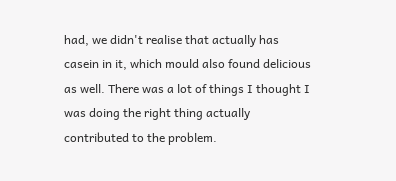had, we didn't realise that actually has casein in it, which mould also found delicious as well. There was a lot of things I thought I was doing the right thing actually contributed to the problem.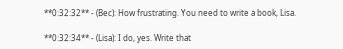**0:32:32** - (Bec): How frustrating. You need to write a book, Lisa.

**0:32:34** - (Lisa): I do, yes. Write that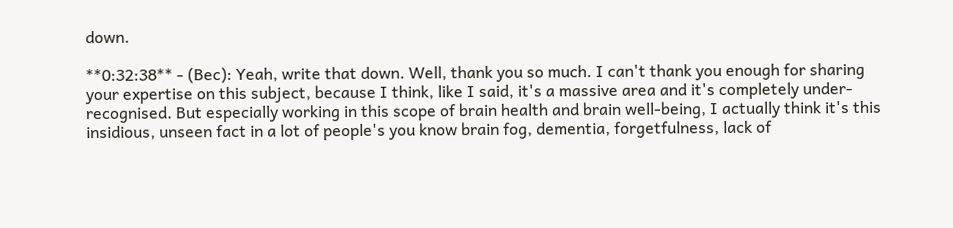down.

**0:32:38** - (Bec): Yeah, write that down. Well, thank you so much. I can't thank you enough for sharing your expertise on this subject, because I think, like I said, it's a massive area and it's completely under-recognised. But especially working in this scope of brain health and brain well-being, I actually think it's this insidious, unseen fact in a lot of people's you know brain fog, dementia, forgetfulness, lack of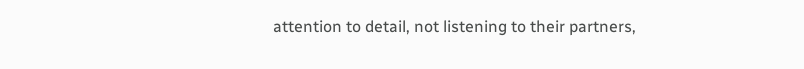attention to detail, not listening to their partners,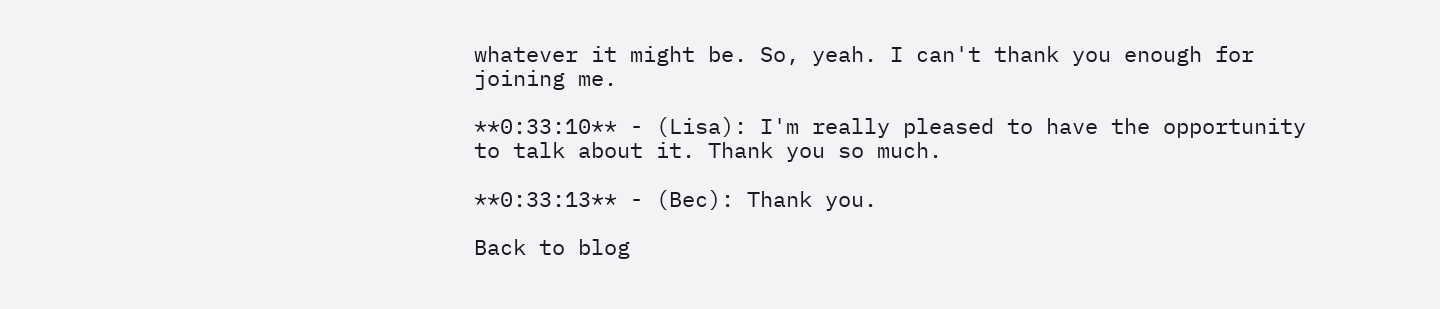whatever it might be. So, yeah. I can't thank you enough for joining me.

**0:33:10** - (Lisa): I'm really pleased to have the opportunity to talk about it. Thank you so much.

**0:33:13** - (Bec): Thank you.

Back to blog